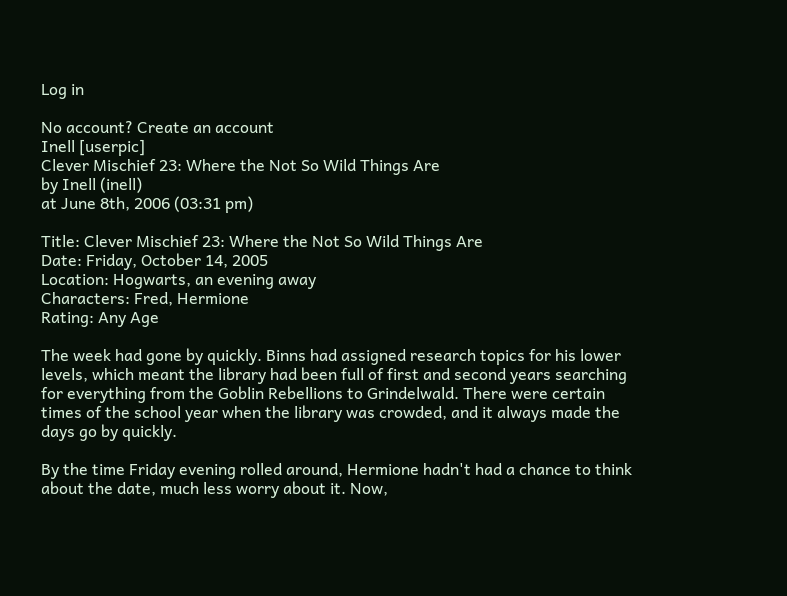Log in

No account? Create an account
Inell [userpic]
Clever Mischief 23: Where the Not So Wild Things Are
by Inell (inell)
at June 8th, 2006 (03:31 pm)

Title: Clever Mischief 23: Where the Not So Wild Things Are
Date: Friday, October 14, 2005
Location: Hogwarts, an evening away
Characters: Fred, Hermione
Rating: Any Age

The week had gone by quickly. Binns had assigned research topics for his lower levels, which meant the library had been full of first and second years searching for everything from the Goblin Rebellions to Grindelwald. There were certain times of the school year when the library was crowded, and it always made the days go by quickly.

By the time Friday evening rolled around, Hermione hadn't had a chance to think about the date, much less worry about it. Now,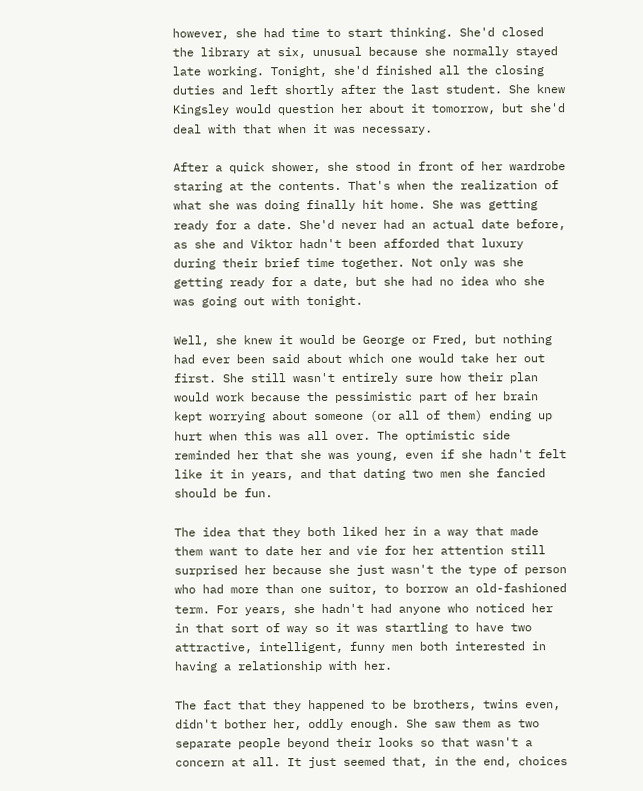however, she had time to start thinking. She'd closed the library at six, unusual because she normally stayed late working. Tonight, she'd finished all the closing duties and left shortly after the last student. She knew Kingsley would question her about it tomorrow, but she'd deal with that when it was necessary.

After a quick shower, she stood in front of her wardrobe staring at the contents. That's when the realization of what she was doing finally hit home. She was getting ready for a date. She'd never had an actual date before, as she and Viktor hadn't been afforded that luxury during their brief time together. Not only was she getting ready for a date, but she had no idea who she was going out with tonight.

Well, she knew it would be George or Fred, but nothing had ever been said about which one would take her out first. She still wasn't entirely sure how their plan would work because the pessimistic part of her brain kept worrying about someone (or all of them) ending up hurt when this was all over. The optimistic side reminded her that she was young, even if she hadn't felt like it in years, and that dating two men she fancied should be fun.

The idea that they both liked her in a way that made them want to date her and vie for her attention still surprised her because she just wasn't the type of person who had more than one suitor, to borrow an old-fashioned term. For years, she hadn't had anyone who noticed her in that sort of way so it was startling to have two attractive, intelligent, funny men both interested in having a relationship with her.

The fact that they happened to be brothers, twins even, didn't bother her, oddly enough. She saw them as two separate people beyond their looks so that wasn't a concern at all. It just seemed that, in the end, choices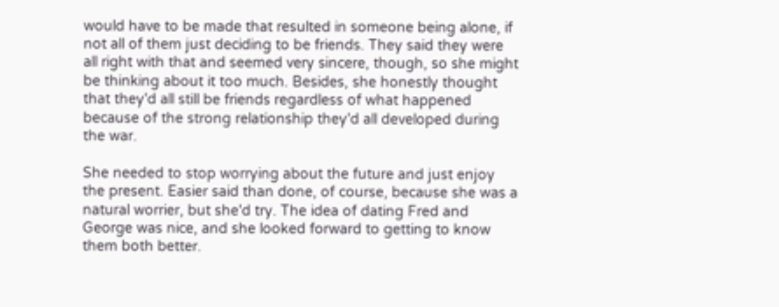would have to be made that resulted in someone being alone, if not all of them just deciding to be friends. They said they were all right with that and seemed very sincere, though, so she might be thinking about it too much. Besides, she honestly thought that they'd all still be friends regardless of what happened because of the strong relationship they'd all developed during the war.

She needed to stop worrying about the future and just enjoy the present. Easier said than done, of course, because she was a natural worrier, but she'd try. The idea of dating Fred and George was nice, and she looked forward to getting to know them both better.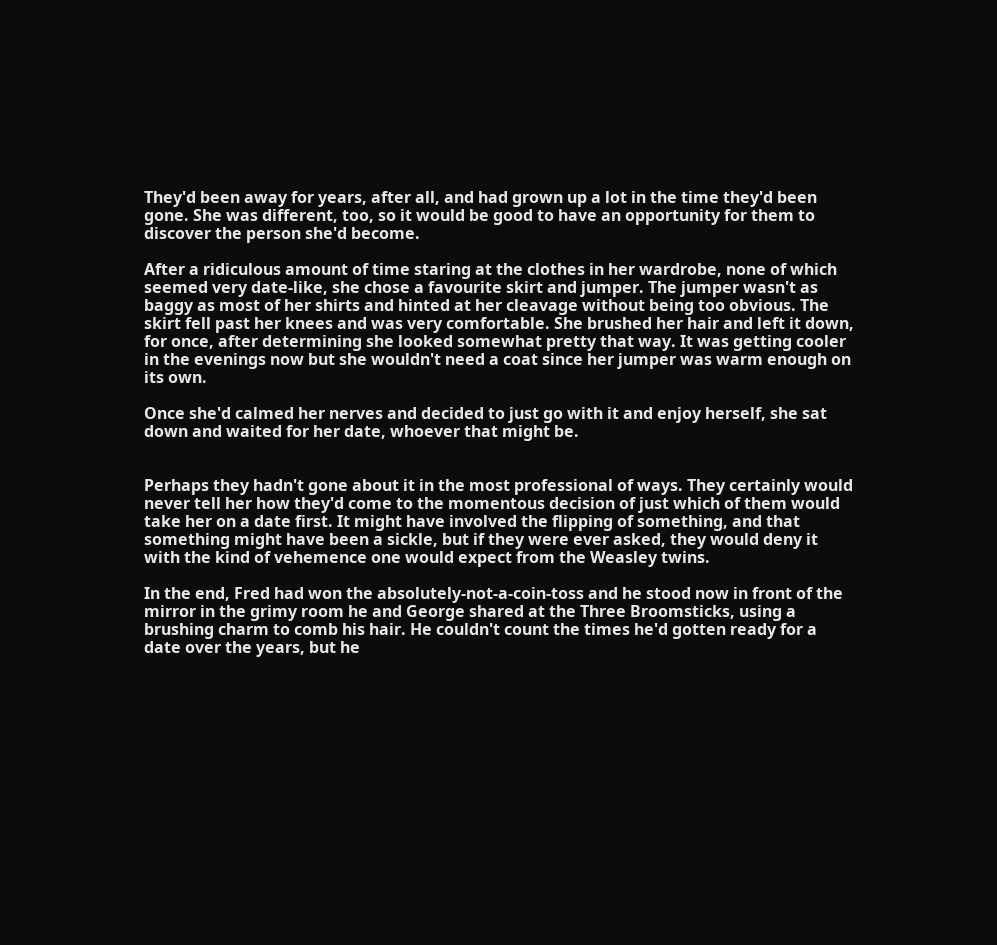They'd been away for years, after all, and had grown up a lot in the time they'd been gone. She was different, too, so it would be good to have an opportunity for them to discover the person she'd become.

After a ridiculous amount of time staring at the clothes in her wardrobe, none of which seemed very date-like, she chose a favourite skirt and jumper. The jumper wasn't as baggy as most of her shirts and hinted at her cleavage without being too obvious. The skirt fell past her knees and was very comfortable. She brushed her hair and left it down, for once, after determining she looked somewhat pretty that way. It was getting cooler in the evenings now but she wouldn't need a coat since her jumper was warm enough on its own.

Once she'd calmed her nerves and decided to just go with it and enjoy herself, she sat down and waited for her date, whoever that might be.


Perhaps they hadn't gone about it in the most professional of ways. They certainly would never tell her how they'd come to the momentous decision of just which of them would take her on a date first. It might have involved the flipping of something, and that something might have been a sickle, but if they were ever asked, they would deny it with the kind of vehemence one would expect from the Weasley twins.

In the end, Fred had won the absolutely-not-a-coin-toss and he stood now in front of the mirror in the grimy room he and George shared at the Three Broomsticks, using a brushing charm to comb his hair. He couldn't count the times he'd gotten ready for a date over the years, but he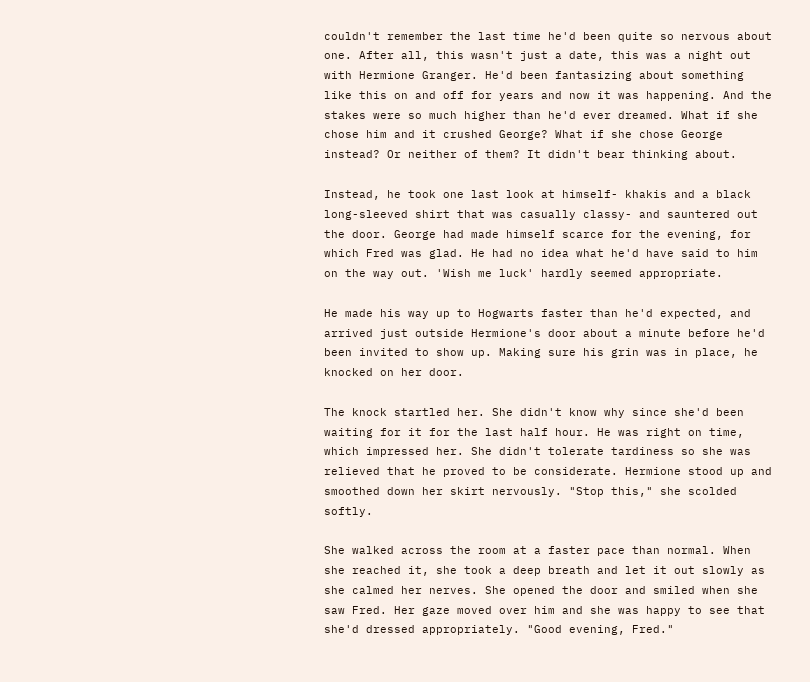couldn't remember the last time he'd been quite so nervous about one. After all, this wasn't just a date, this was a night out with Hermione Granger. He'd been fantasizing about something like this on and off for years and now it was happening. And the stakes were so much higher than he'd ever dreamed. What if she chose him and it crushed George? What if she chose George instead? Or neither of them? It didn't bear thinking about.

Instead, he took one last look at himself- khakis and a black long-sleeved shirt that was casually classy- and sauntered out the door. George had made himself scarce for the evening, for which Fred was glad. He had no idea what he'd have said to him on the way out. 'Wish me luck' hardly seemed appropriate.

He made his way up to Hogwarts faster than he'd expected, and arrived just outside Hermione's door about a minute before he'd been invited to show up. Making sure his grin was in place, he knocked on her door.

The knock startled her. She didn't know why since she'd been waiting for it for the last half hour. He was right on time, which impressed her. She didn't tolerate tardiness so she was relieved that he proved to be considerate. Hermione stood up and smoothed down her skirt nervously. "Stop this," she scolded softly.

She walked across the room at a faster pace than normal. When she reached it, she took a deep breath and let it out slowly as she calmed her nerves. She opened the door and smiled when she saw Fred. Her gaze moved over him and she was happy to see that she'd dressed appropriately. "Good evening, Fred."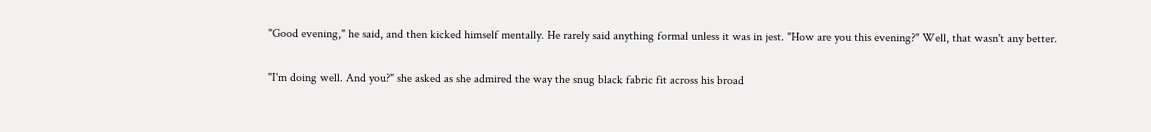"Good evening," he said, and then kicked himself mentally. He rarely said anything formal unless it was in jest. "How are you this evening?" Well, that wasn't any better.

"I'm doing well. And you?" she asked as she admired the way the snug black fabric fit across his broad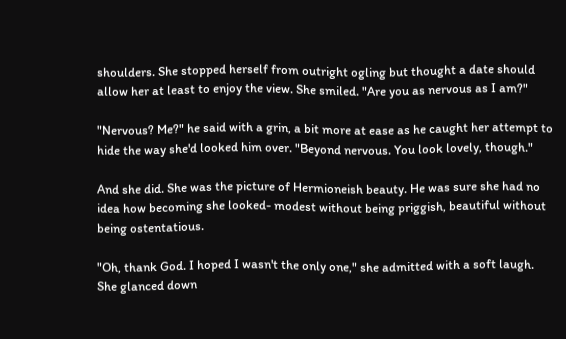shoulders. She stopped herself from outright ogling but thought a date should allow her at least to enjoy the view. She smiled. "Are you as nervous as I am?"

"Nervous? Me?" he said with a grin, a bit more at ease as he caught her attempt to hide the way she'd looked him over. "Beyond nervous. You look lovely, though."

And she did. She was the picture of Hermioneish beauty. He was sure she had no idea how becoming she looked- modest without being priggish, beautiful without being ostentatious.

"Oh, thank God. I hoped I wasn't the only one," she admitted with a soft laugh. She glanced down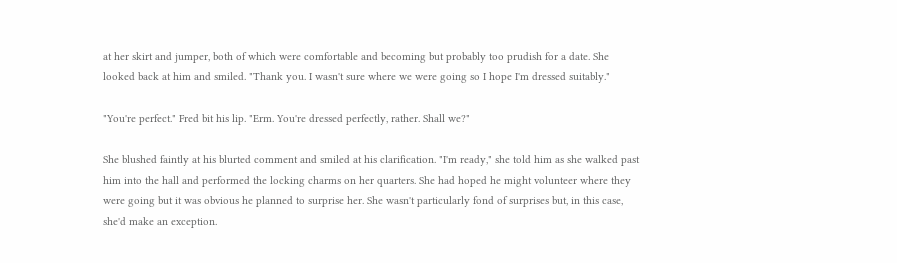at her skirt and jumper, both of which were comfortable and becoming but probably too prudish for a date. She looked back at him and smiled. "Thank you. I wasn't sure where we were going so I hope I'm dressed suitably."

"You're perfect." Fred bit his lip. "Erm. You're dressed perfectly, rather. Shall we?"

She blushed faintly at his blurted comment and smiled at his clarification. "I'm ready," she told him as she walked past him into the hall and performed the locking charms on her quarters. She had hoped he might volunteer where they were going but it was obvious he planned to surprise her. She wasn't particularly fond of surprises but, in this case, she'd make an exception.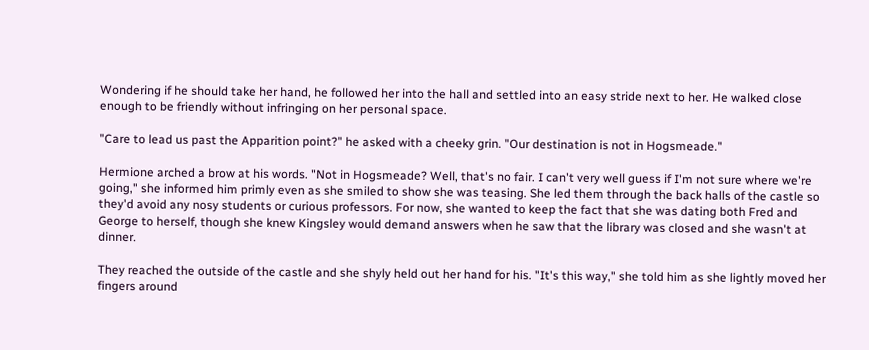Wondering if he should take her hand, he followed her into the hall and settled into an easy stride next to her. He walked close enough to be friendly without infringing on her personal space.

"Care to lead us past the Apparition point?" he asked with a cheeky grin. "Our destination is not in Hogsmeade."

Hermione arched a brow at his words. "Not in Hogsmeade? Well, that's no fair. I can't very well guess if I'm not sure where we're going," she informed him primly even as she smiled to show she was teasing. She led them through the back halls of the castle so they'd avoid any nosy students or curious professors. For now, she wanted to keep the fact that she was dating both Fred and George to herself, though she knew Kingsley would demand answers when he saw that the library was closed and she wasn't at dinner.

They reached the outside of the castle and she shyly held out her hand for his. "It's this way," she told him as she lightly moved her fingers around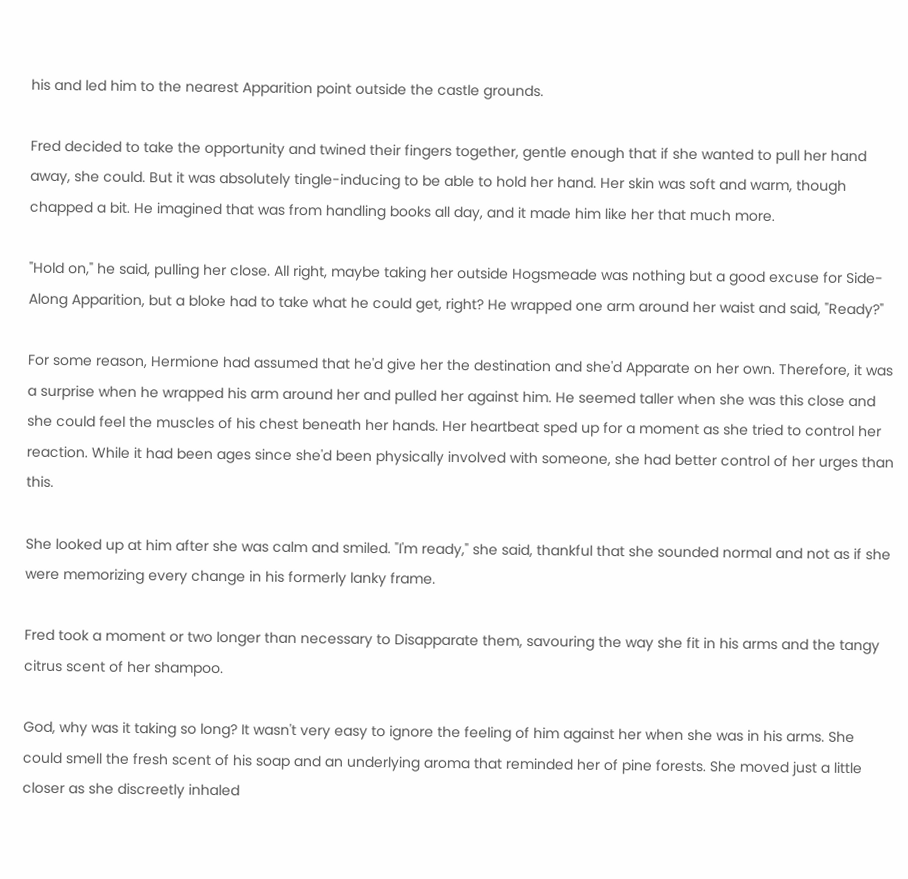his and led him to the nearest Apparition point outside the castle grounds.

Fred decided to take the opportunity and twined their fingers together, gentle enough that if she wanted to pull her hand away, she could. But it was absolutely tingle-inducing to be able to hold her hand. Her skin was soft and warm, though chapped a bit. He imagined that was from handling books all day, and it made him like her that much more.

"Hold on," he said, pulling her close. All right, maybe taking her outside Hogsmeade was nothing but a good excuse for Side-Along Apparition, but a bloke had to take what he could get, right? He wrapped one arm around her waist and said, "Ready?"

For some reason, Hermione had assumed that he'd give her the destination and she'd Apparate on her own. Therefore, it was a surprise when he wrapped his arm around her and pulled her against him. He seemed taller when she was this close and she could feel the muscles of his chest beneath her hands. Her heartbeat sped up for a moment as she tried to control her reaction. While it had been ages since she'd been physically involved with someone, she had better control of her urges than this.

She looked up at him after she was calm and smiled. "I'm ready," she said, thankful that she sounded normal and not as if she were memorizing every change in his formerly lanky frame.

Fred took a moment or two longer than necessary to Disapparate them, savouring the way she fit in his arms and the tangy citrus scent of her shampoo.

God, why was it taking so long? It wasn't very easy to ignore the feeling of him against her when she was in his arms. She could smell the fresh scent of his soap and an underlying aroma that reminded her of pine forests. She moved just a little closer as she discreetly inhaled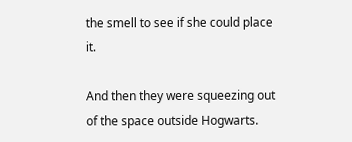the smell to see if she could place it.

And then they were squeezing out of the space outside Hogwarts.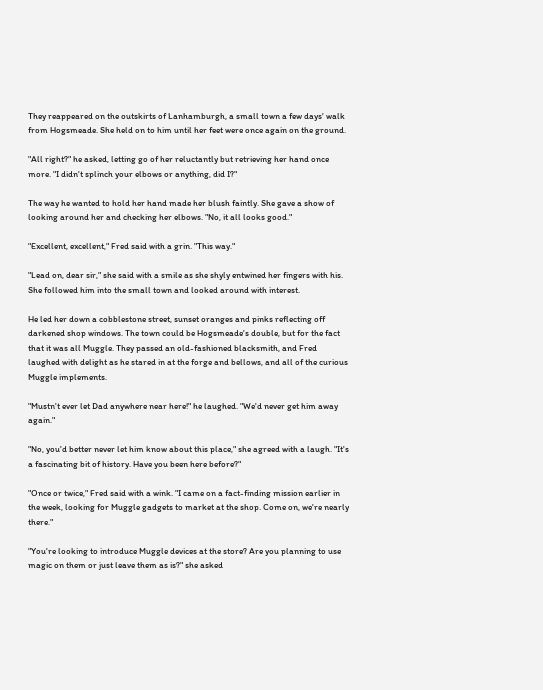They reappeared on the outskirts of Lanhamburgh, a small town a few days' walk from Hogsmeade. She held on to him until her feet were once again on the ground.

"All right?" he asked, letting go of her reluctantly but retrieving her hand once more. "I didn't splinch your elbows or anything, did I?"

The way he wanted to hold her hand made her blush faintly. She gave a show of looking around her and checking her elbows. "No, it all looks good."

"Excellent, excellent," Fred said with a grin. "This way."

"Lead on, dear sir," she said with a smile as she shyly entwined her fingers with his. She followed him into the small town and looked around with interest.

He led her down a cobblestone street, sunset oranges and pinks reflecting off darkened shop windows. The town could be Hogsmeade's double, but for the fact that it was all Muggle. They passed an old-fashioned blacksmith, and Fred laughed with delight as he stared in at the forge and bellows, and all of the curious Muggle implements.

"Mustn't ever let Dad anywhere near here!" he laughed. "We'd never get him away again."

"No, you'd better never let him know about this place," she agreed with a laugh. "It's a fascinating bit of history. Have you been here before?"

"Once or twice," Fred said with a wink. "I came on a fact-finding mission earlier in the week, looking for Muggle gadgets to market at the shop. Come on, we're nearly there."

"You're looking to introduce Muggle devices at the store? Are you planning to use magic on them or just leave them as is?" she asked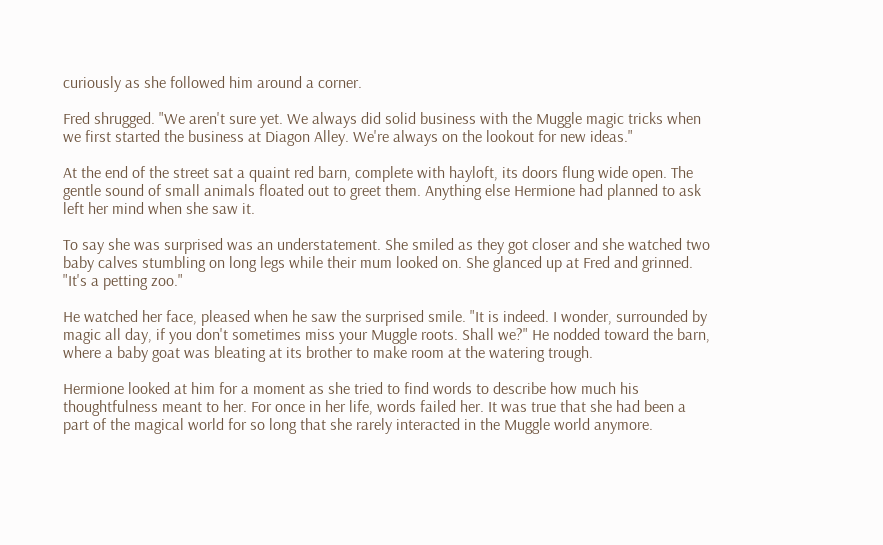curiously as she followed him around a corner.

Fred shrugged. "We aren't sure yet. We always did solid business with the Muggle magic tricks when we first started the business at Diagon Alley. We're always on the lookout for new ideas."

At the end of the street sat a quaint red barn, complete with hayloft, its doors flung wide open. The gentle sound of small animals floated out to greet them. Anything else Hermione had planned to ask left her mind when she saw it.

To say she was surprised was an understatement. She smiled as they got closer and she watched two baby calves stumbling on long legs while their mum looked on. She glanced up at Fred and grinned. "It's a petting zoo."

He watched her face, pleased when he saw the surprised smile. "It is indeed. I wonder, surrounded by magic all day, if you don't sometimes miss your Muggle roots. Shall we?" He nodded toward the barn, where a baby goat was bleating at its brother to make room at the watering trough.

Hermione looked at him for a moment as she tried to find words to describe how much his thoughtfulness meant to her. For once in her life, words failed her. It was true that she had been a part of the magical world for so long that she rarely interacted in the Muggle world anymore.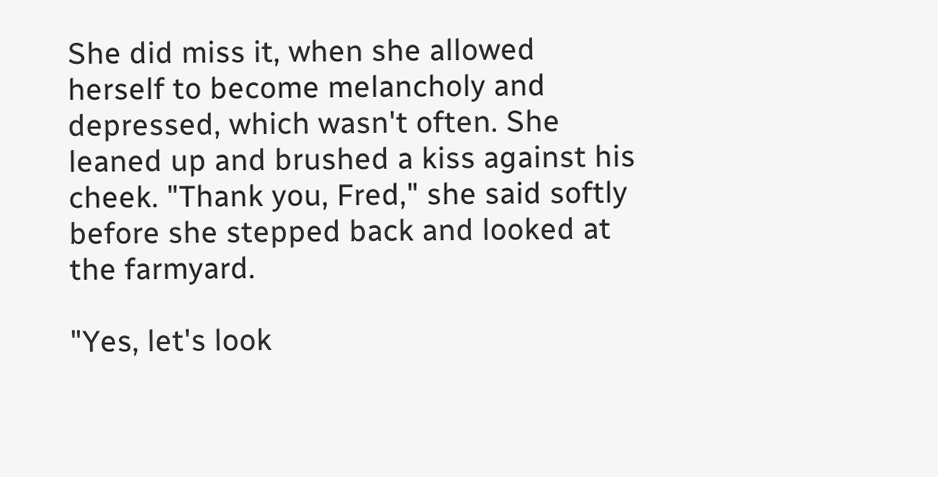She did miss it, when she allowed herself to become melancholy and depressed, which wasn't often. She leaned up and brushed a kiss against his cheek. "Thank you, Fred," she said softly before she stepped back and looked at the farmyard.

"Yes, let's look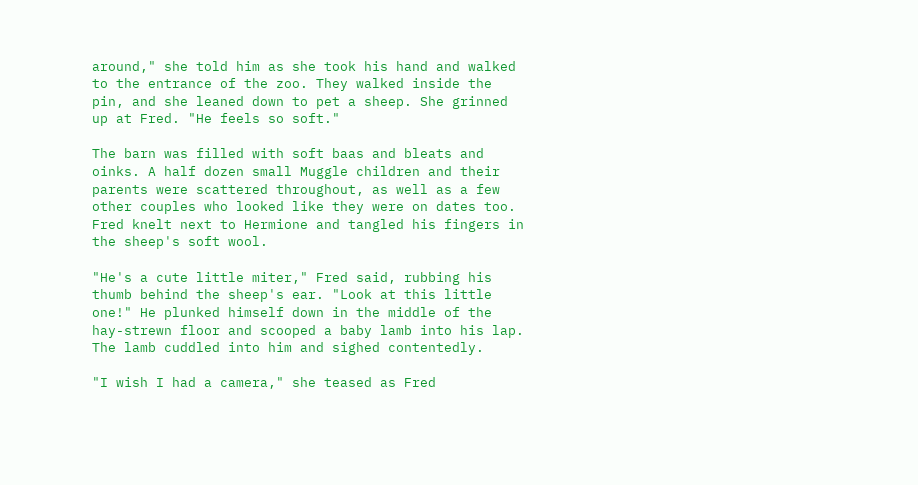around," she told him as she took his hand and walked to the entrance of the zoo. They walked inside the pin, and she leaned down to pet a sheep. She grinned up at Fred. "He feels so soft."

The barn was filled with soft baas and bleats and oinks. A half dozen small Muggle children and their parents were scattered throughout, as well as a few other couples who looked like they were on dates too. Fred knelt next to Hermione and tangled his fingers in the sheep's soft wool.

"He's a cute little miter," Fred said, rubbing his thumb behind the sheep's ear. "Look at this little one!" He plunked himself down in the middle of the hay-strewn floor and scooped a baby lamb into his lap. The lamb cuddled into him and sighed contentedly.

"I wish I had a camera," she teased as Fred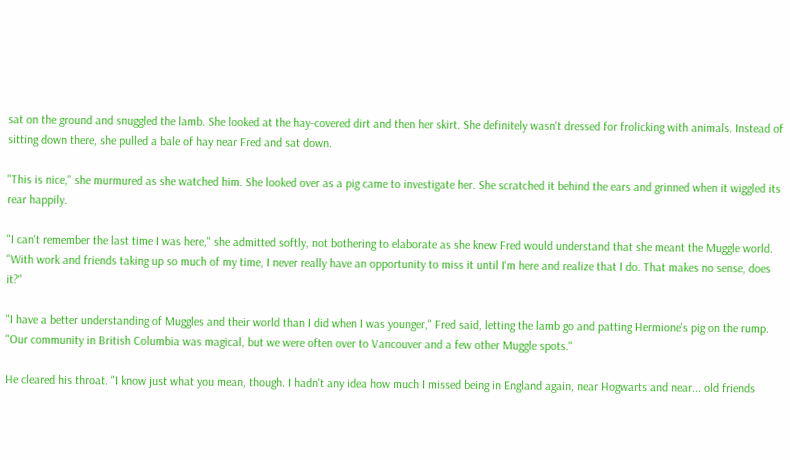sat on the ground and snuggled the lamb. She looked at the hay-covered dirt and then her skirt. She definitely wasn't dressed for frolicking with animals. Instead of sitting down there, she pulled a bale of hay near Fred and sat down.

"This is nice," she murmured as she watched him. She looked over as a pig came to investigate her. She scratched it behind the ears and grinned when it wiggled its rear happily.

"I can't remember the last time I was here," she admitted softly, not bothering to elaborate as she knew Fred would understand that she meant the Muggle world. "With work and friends taking up so much of my time, I never really have an opportunity to miss it until I'm here and realize that I do. That makes no sense, does it?"

"I have a better understanding of Muggles and their world than I did when I was younger," Fred said, letting the lamb go and patting Hermione's pig on the rump. "Our community in British Columbia was magical, but we were often over to Vancouver and a few other Muggle spots."

He cleared his throat. "I know just what you mean, though. I hadn't any idea how much I missed being in England again, near Hogwarts and near... old friends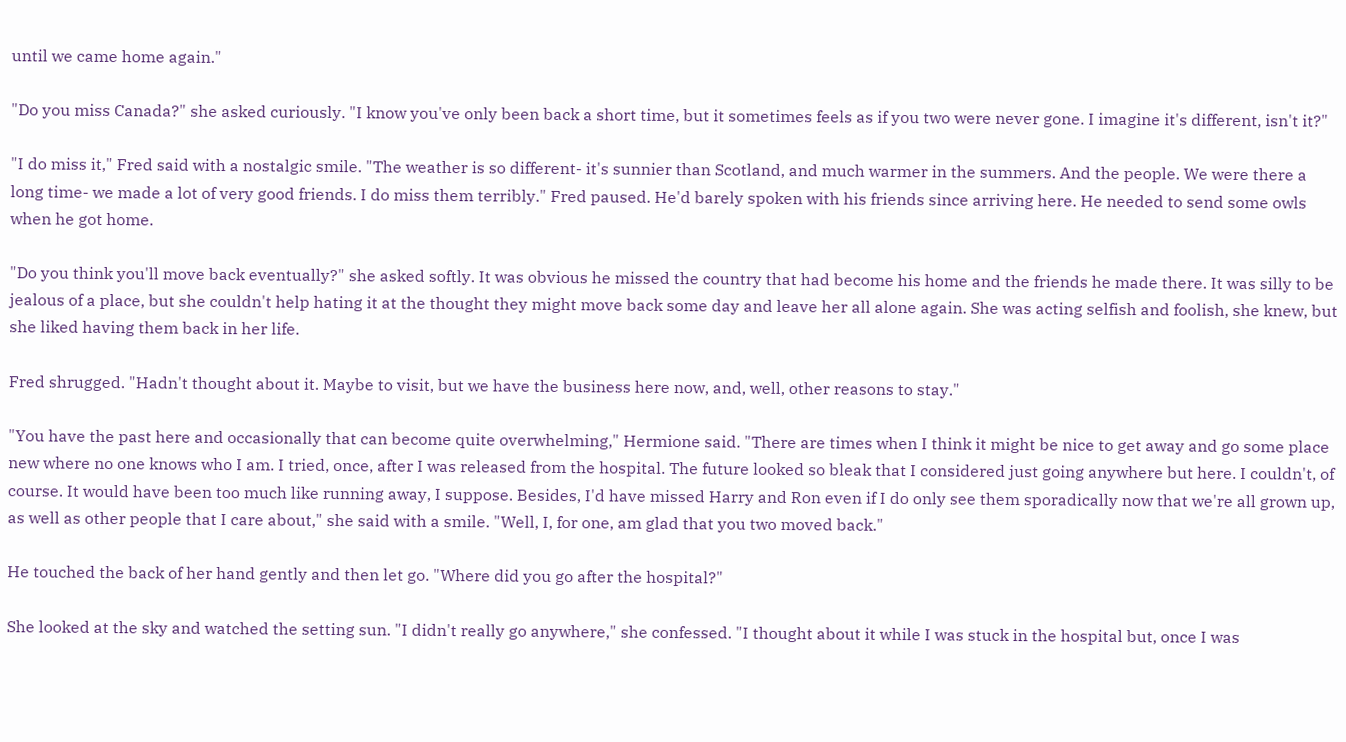until we came home again."

"Do you miss Canada?" she asked curiously. "I know you've only been back a short time, but it sometimes feels as if you two were never gone. I imagine it's different, isn't it?"

"I do miss it," Fred said with a nostalgic smile. "The weather is so different- it's sunnier than Scotland, and much warmer in the summers. And the people. We were there a long time- we made a lot of very good friends. I do miss them terribly." Fred paused. He'd barely spoken with his friends since arriving here. He needed to send some owls when he got home.

"Do you think you'll move back eventually?" she asked softly. It was obvious he missed the country that had become his home and the friends he made there. It was silly to be jealous of a place, but she couldn't help hating it at the thought they might move back some day and leave her all alone again. She was acting selfish and foolish, she knew, but she liked having them back in her life.

Fred shrugged. "Hadn't thought about it. Maybe to visit, but we have the business here now, and, well, other reasons to stay."

"You have the past here and occasionally that can become quite overwhelming," Hermione said. "There are times when I think it might be nice to get away and go some place new where no one knows who I am. I tried, once, after I was released from the hospital. The future looked so bleak that I considered just going anywhere but here. I couldn't, of course. It would have been too much like running away, I suppose. Besides, I'd have missed Harry and Ron even if I do only see them sporadically now that we're all grown up, as well as other people that I care about," she said with a smile. "Well, I, for one, am glad that you two moved back."

He touched the back of her hand gently and then let go. "Where did you go after the hospital?"

She looked at the sky and watched the setting sun. "I didn't really go anywhere," she confessed. "I thought about it while I was stuck in the hospital but, once I was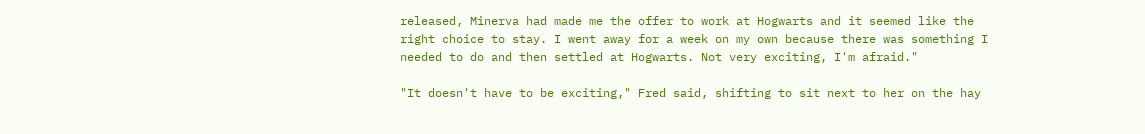released, Minerva had made me the offer to work at Hogwarts and it seemed like the right choice to stay. I went away for a week on my own because there was something I needed to do and then settled at Hogwarts. Not very exciting, I'm afraid."

"It doesn't have to be exciting," Fred said, shifting to sit next to her on the hay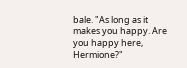bale. "As long as it makes you happy. Are you happy here, Hermione?"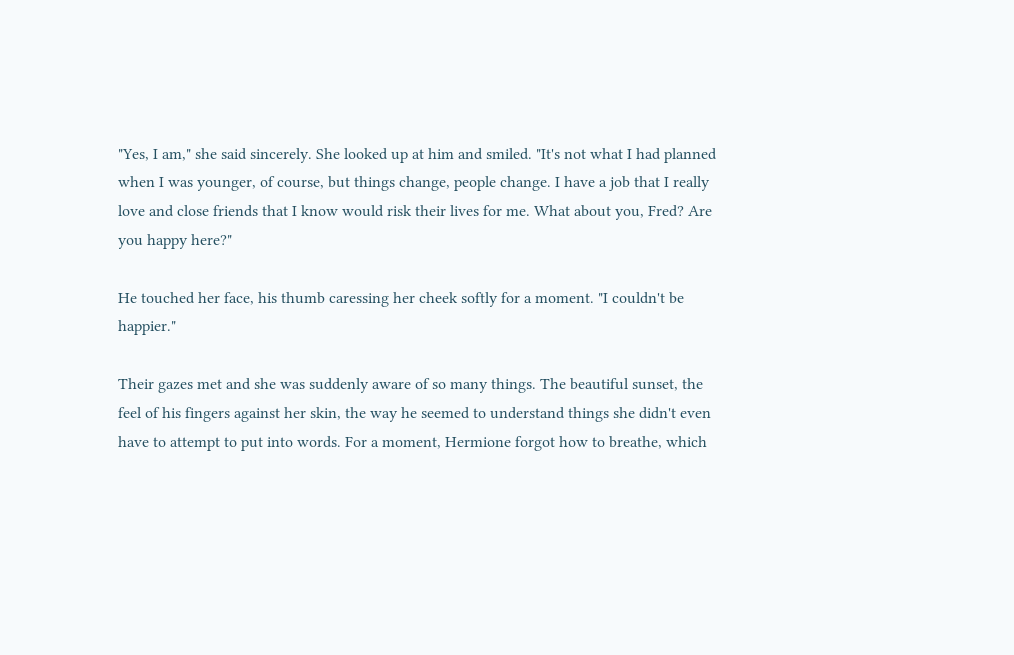"Yes, I am," she said sincerely. She looked up at him and smiled. "It's not what I had planned when I was younger, of course, but things change, people change. I have a job that I really love and close friends that I know would risk their lives for me. What about you, Fred? Are you happy here?"

He touched her face, his thumb caressing her cheek softly for a moment. "I couldn't be happier."

Their gazes met and she was suddenly aware of so many things. The beautiful sunset, the feel of his fingers against her skin, the way he seemed to understand things she didn't even have to attempt to put into words. For a moment, Hermione forgot how to breathe, which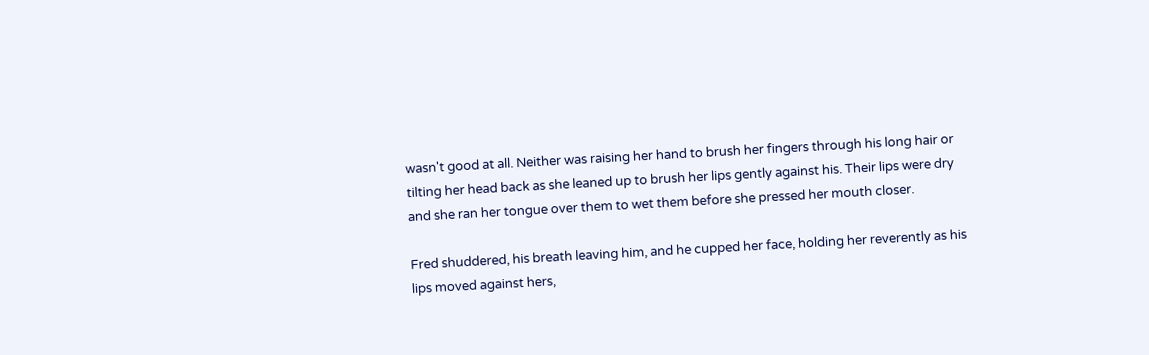wasn't good at all. Neither was raising her hand to brush her fingers through his long hair or tilting her head back as she leaned up to brush her lips gently against his. Their lips were dry and she ran her tongue over them to wet them before she pressed her mouth closer.

Fred shuddered, his breath leaving him, and he cupped her face, holding her reverently as his lips moved against hers,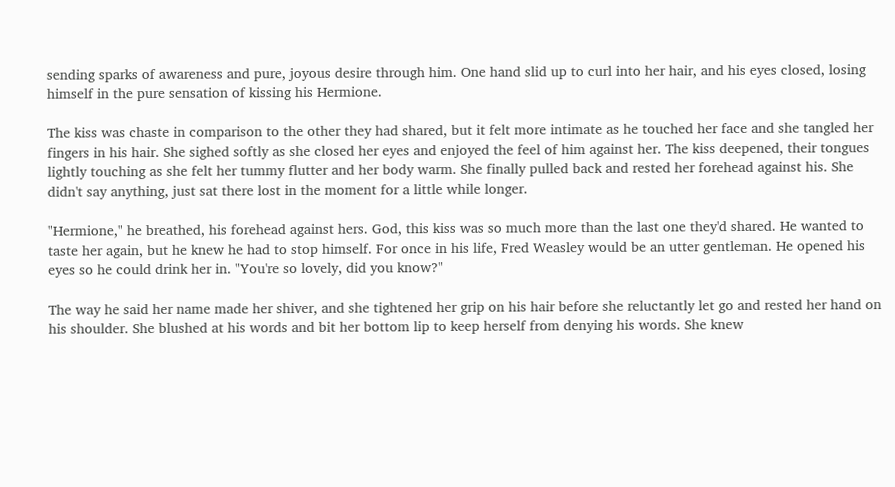sending sparks of awareness and pure, joyous desire through him. One hand slid up to curl into her hair, and his eyes closed, losing himself in the pure sensation of kissing his Hermione.

The kiss was chaste in comparison to the other they had shared, but it felt more intimate as he touched her face and she tangled her fingers in his hair. She sighed softly as she closed her eyes and enjoyed the feel of him against her. The kiss deepened, their tongues lightly touching as she felt her tummy flutter and her body warm. She finally pulled back and rested her forehead against his. She didn't say anything, just sat there lost in the moment for a little while longer.

"Hermione," he breathed, his forehead against hers. God, this kiss was so much more than the last one they'd shared. He wanted to taste her again, but he knew he had to stop himself. For once in his life, Fred Weasley would be an utter gentleman. He opened his eyes so he could drink her in. "You're so lovely, did you know?"

The way he said her name made her shiver, and she tightened her grip on his hair before she reluctantly let go and rested her hand on his shoulder. She blushed at his words and bit her bottom lip to keep herself from denying his words. She knew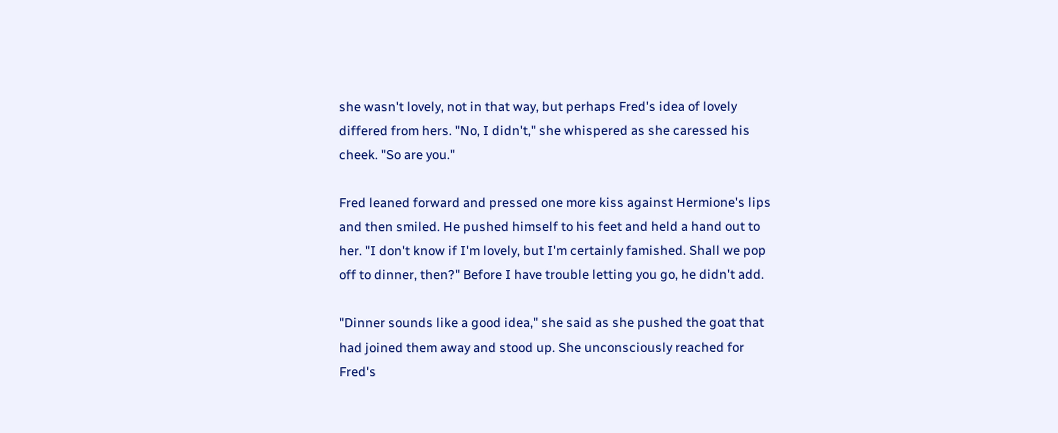she wasn't lovely, not in that way, but perhaps Fred's idea of lovely differed from hers. "No, I didn't," she whispered as she caressed his cheek. "So are you."

Fred leaned forward and pressed one more kiss against Hermione's lips and then smiled. He pushed himself to his feet and held a hand out to her. "I don't know if I'm lovely, but I'm certainly famished. Shall we pop off to dinner, then?" Before I have trouble letting you go, he didn't add.

"Dinner sounds like a good idea," she said as she pushed the goat that had joined them away and stood up. She unconsciously reached for Fred's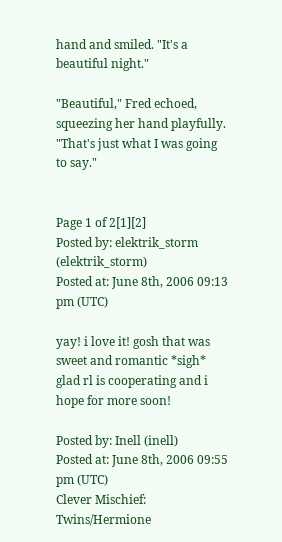hand and smiled. "It's a beautiful night."

"Beautiful," Fred echoed, squeezing her hand playfully. "That's just what I was going to say."


Page 1 of 2[1][2]
Posted by: elektrik_storm (elektrik_storm)
Posted at: June 8th, 2006 09:13 pm (UTC)

yay! i love it! gosh that was sweet and romantic *sigh* glad rl is cooperating and i hope for more soon!

Posted by: Inell (inell)
Posted at: June 8th, 2006 09:55 pm (UTC)
Clever Mischief: Twins/Hermione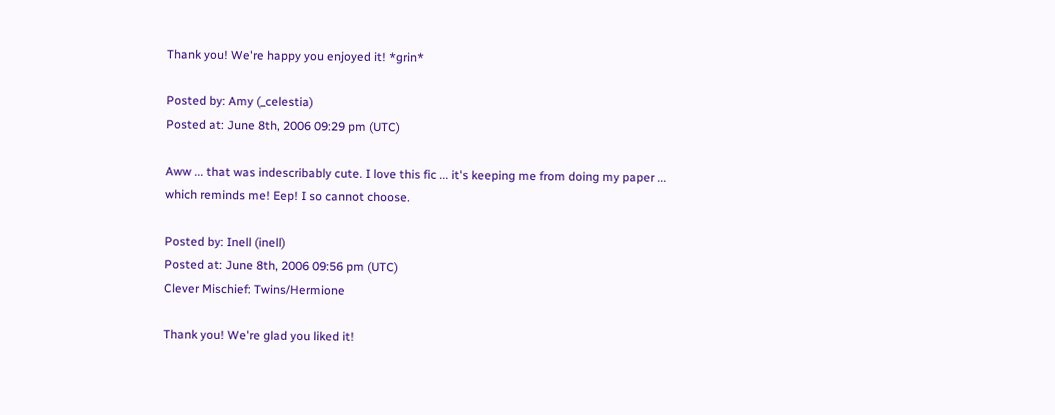Thank you! We're happy you enjoyed it! *grin*

Posted by: Amy (_celestia)
Posted at: June 8th, 2006 09:29 pm (UTC)

Aww ... that was indescribably cute. I love this fic ... it's keeping me from doing my paper ... which reminds me! Eep! I so cannot choose.

Posted by: Inell (inell)
Posted at: June 8th, 2006 09:56 pm (UTC)
Clever Mischief: Twins/Hermione

Thank you! We're glad you liked it!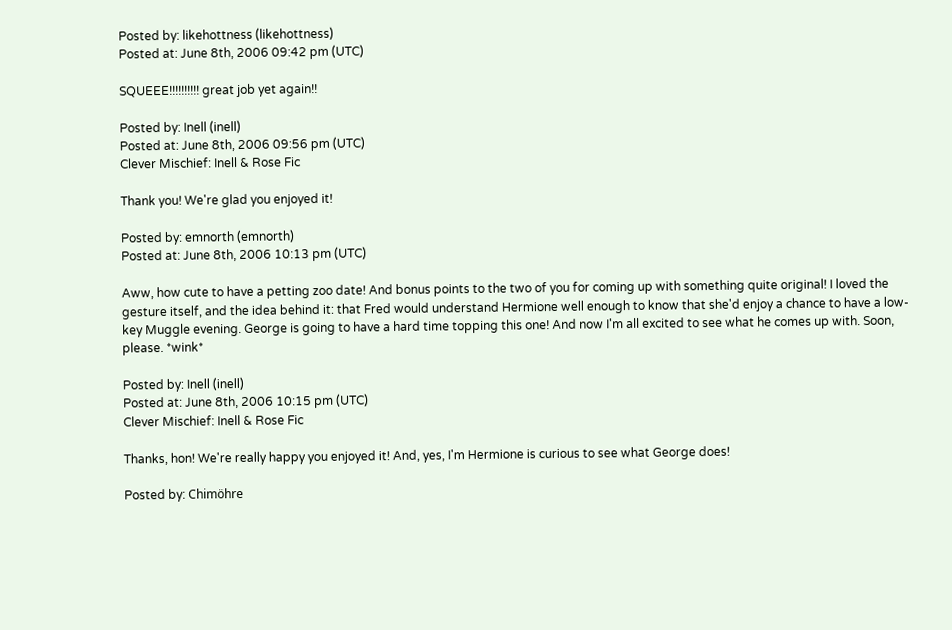Posted by: likehottness (likehottness)
Posted at: June 8th, 2006 09:42 pm (UTC)

SQUEEE!!!!!!!!!! great job yet again!!

Posted by: Inell (inell)
Posted at: June 8th, 2006 09:56 pm (UTC)
Clever Mischief: Inell & Rose Fic

Thank you! We're glad you enjoyed it!

Posted by: emnorth (emnorth)
Posted at: June 8th, 2006 10:13 pm (UTC)

Aww, how cute to have a petting zoo date! And bonus points to the two of you for coming up with something quite original! I loved the gesture itself, and the idea behind it: that Fred would understand Hermione well enough to know that she'd enjoy a chance to have a low-key Muggle evening. George is going to have a hard time topping this one! And now I'm all excited to see what he comes up with. Soon, please. *wink*

Posted by: Inell (inell)
Posted at: June 8th, 2006 10:15 pm (UTC)
Clever Mischief: Inell & Rose Fic

Thanks, hon! We're really happy you enjoyed it! And, yes, I'm Hermione is curious to see what George does!

Posted by: Chimöhre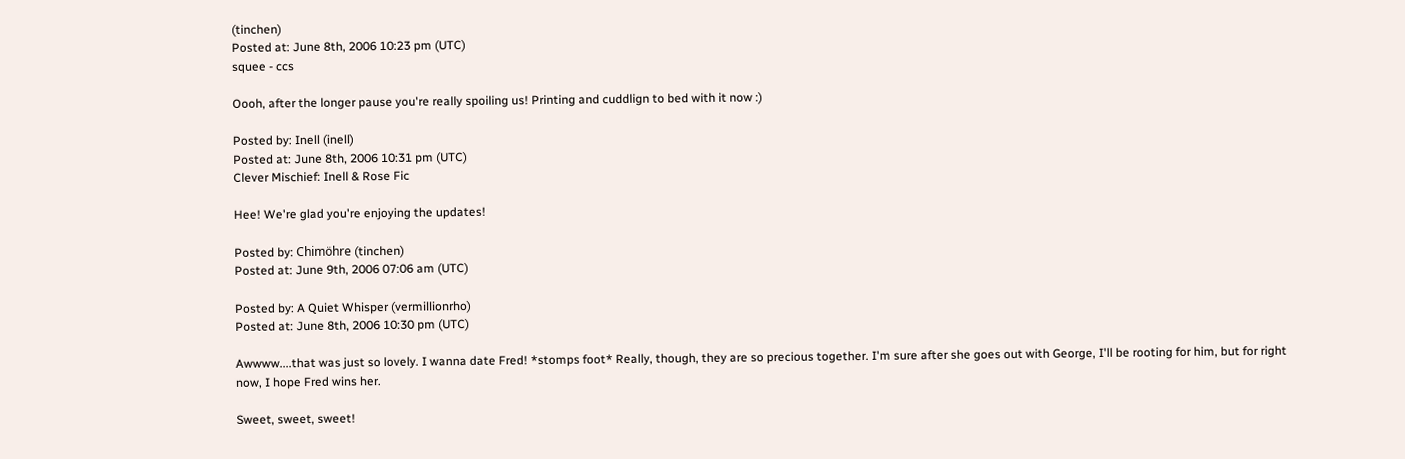(tinchen)
Posted at: June 8th, 2006 10:23 pm (UTC)
squee - ccs

Oooh, after the longer pause you're really spoiling us! Printing and cuddlign to bed with it now :)

Posted by: Inell (inell)
Posted at: June 8th, 2006 10:31 pm (UTC)
Clever Mischief: Inell & Rose Fic

Hee! We're glad you're enjoying the updates!

Posted by: Chimöhre (tinchen)
Posted at: June 9th, 2006 07:06 am (UTC)

Posted by: A Quiet Whisper (vermillionrho)
Posted at: June 8th, 2006 10:30 pm (UTC)

Awwww....that was just so lovely. I wanna date Fred! *stomps foot* Really, though, they are so precious together. I'm sure after she goes out with George, I'll be rooting for him, but for right now, I hope Fred wins her.

Sweet, sweet, sweet!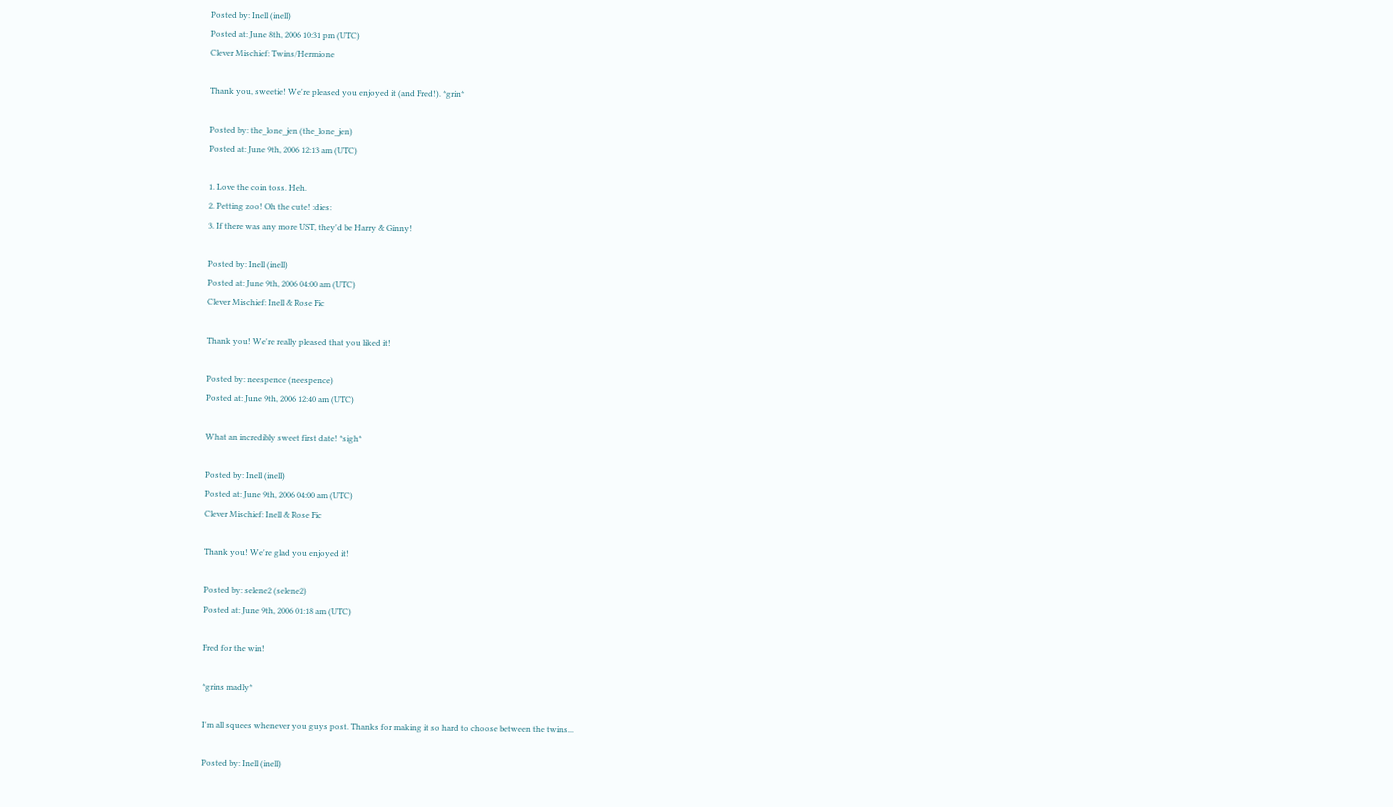Posted by: Inell (inell)
Posted at: June 8th, 2006 10:31 pm (UTC)
Clever Mischief: Twins/Hermione

Thank you, sweetie! We're pleased you enjoyed it (and Fred!). *grin*

Posted by: the_lone_jen (the_lone_jen)
Posted at: June 9th, 2006 12:13 am (UTC)

1. Love the coin toss. Heh.
2. Petting zoo! Oh the cute! :dies:
3. If there was any more UST, they'd be Harry & Ginny!

Posted by: Inell (inell)
Posted at: June 9th, 2006 04:00 am (UTC)
Clever Mischief: Inell & Rose Fic

Thank you! We're really pleased that you liked it!

Posted by: neespence (neespence)
Posted at: June 9th, 2006 12:40 am (UTC)

What an incredibly sweet first date! *sigh*

Posted by: Inell (inell)
Posted at: June 9th, 2006 04:00 am (UTC)
Clever Mischief: Inell & Rose Fic

Thank you! We're glad you enjoyed it!

Posted by: selene2 (selene2)
Posted at: June 9th, 2006 01:18 am (UTC)

Fred for the win!

*grins madly*

I'm all squees whenever you guys post. Thanks for making it so hard to choose between the twins...

Posted by: Inell (inell)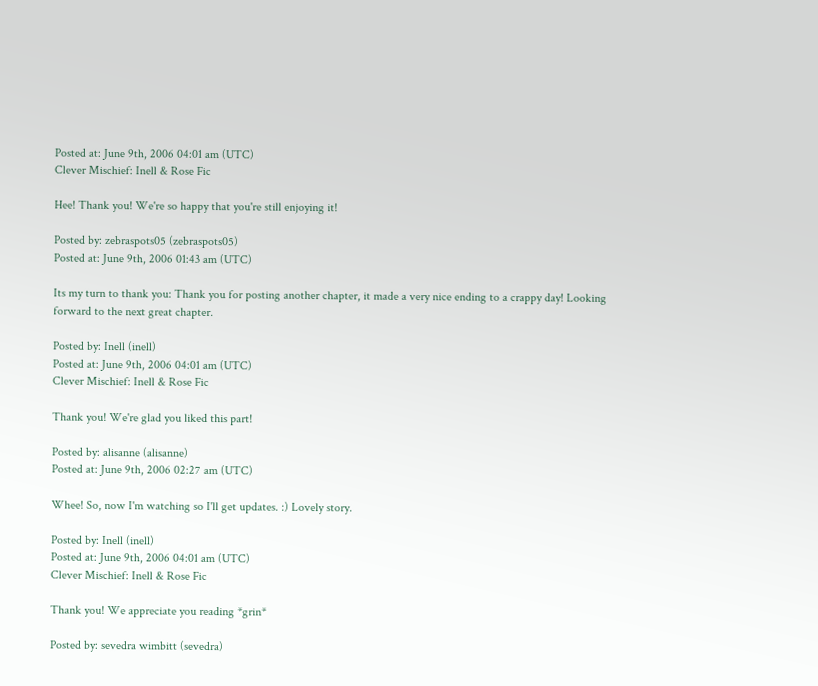Posted at: June 9th, 2006 04:01 am (UTC)
Clever Mischief: Inell & Rose Fic

Hee! Thank you! We're so happy that you're still enjoying it!

Posted by: zebraspots05 (zebraspots05)
Posted at: June 9th, 2006 01:43 am (UTC)

Its my turn to thank you: Thank you for posting another chapter, it made a very nice ending to a crappy day! Looking forward to the next great chapter.

Posted by: Inell (inell)
Posted at: June 9th, 2006 04:01 am (UTC)
Clever Mischief: Inell & Rose Fic

Thank you! We're glad you liked this part!

Posted by: alisanne (alisanne)
Posted at: June 9th, 2006 02:27 am (UTC)

Whee! So, now I'm watching so I'll get updates. :) Lovely story.

Posted by: Inell (inell)
Posted at: June 9th, 2006 04:01 am (UTC)
Clever Mischief: Inell & Rose Fic

Thank you! We appreciate you reading *grin*

Posted by: sevedra wimbitt (sevedra)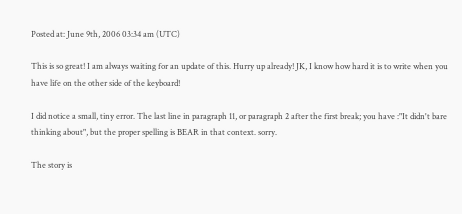Posted at: June 9th, 2006 03:34 am (UTC)

This is so great! I am always waiting for an update of this. Hurry up already! JK, I know how hard it is to write when you have life on the other side of the keyboard!

I did notice a small, tiny error. The last line in paragraph 11, or paragraph 2 after the first break; you have :"It didn't bare thinking about", but the proper spelling is BEAR in that context. sorry.

The story is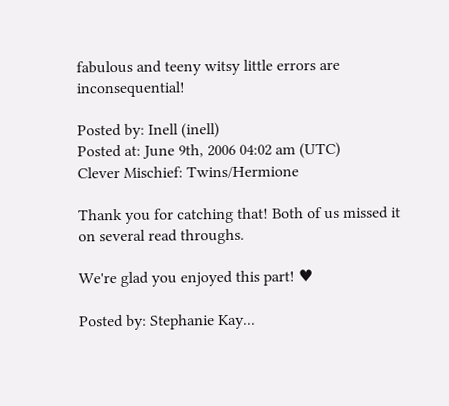fabulous and teeny witsy little errors are inconsequential!

Posted by: Inell (inell)
Posted at: June 9th, 2006 04:02 am (UTC)
Clever Mischief: Twins/Hermione

Thank you for catching that! Both of us missed it on several read throughs.

We're glad you enjoyed this part! ♥

Posted by: Stephanie Kay...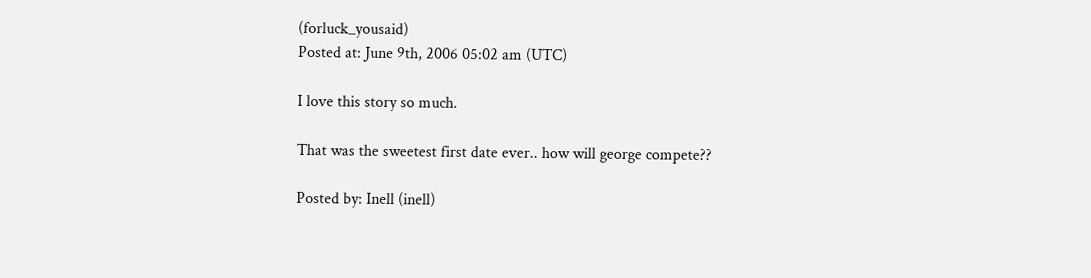(forluck_yousaid)
Posted at: June 9th, 2006 05:02 am (UTC)

I love this story so much.

That was the sweetest first date ever.. how will george compete??

Posted by: Inell (inell)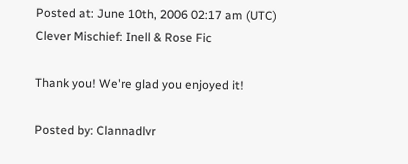Posted at: June 10th, 2006 02:17 am (UTC)
Clever Mischief: Inell & Rose Fic

Thank you! We're glad you enjoyed it!

Posted by: Clannadlvr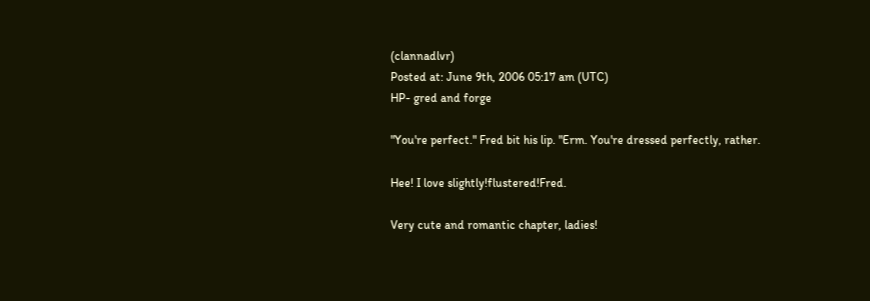(clannadlvr)
Posted at: June 9th, 2006 05:17 am (UTC)
HP- gred and forge

"You're perfect." Fred bit his lip. "Erm. You're dressed perfectly, rather.

Hee! I love slightly!flustered!Fred.

Very cute and romantic chapter, ladies!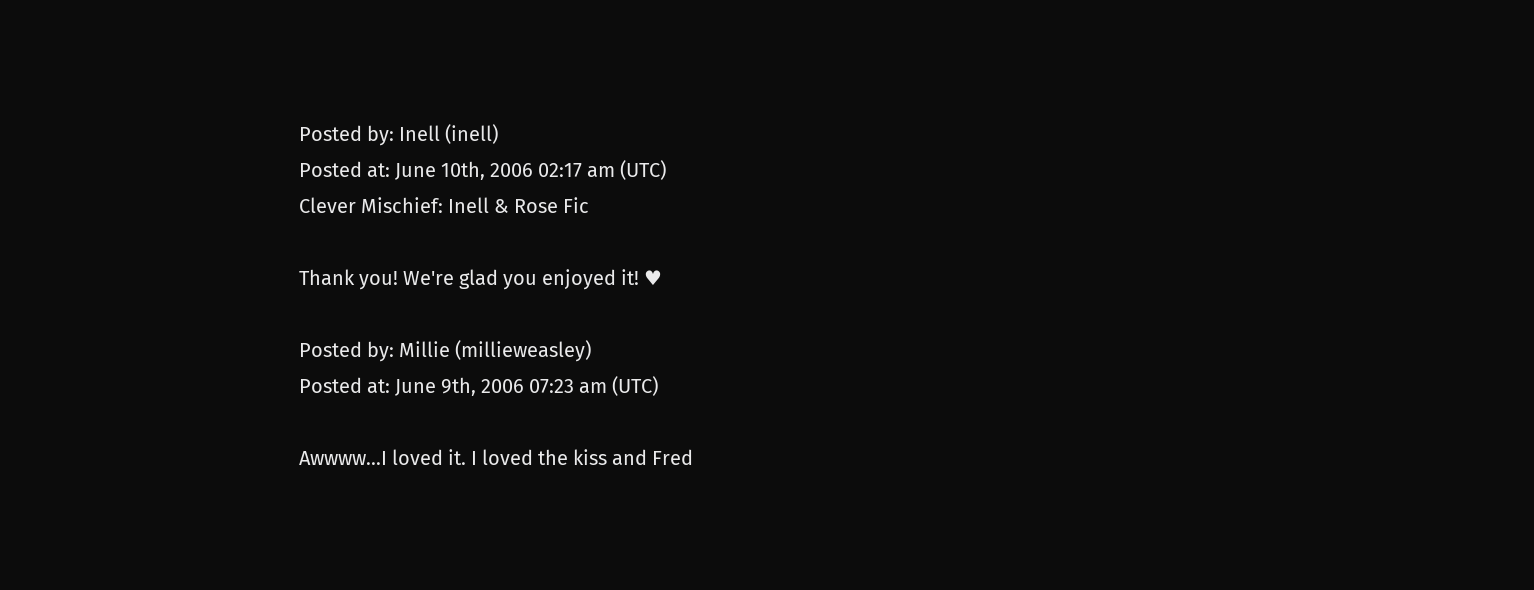Posted by: Inell (inell)
Posted at: June 10th, 2006 02:17 am (UTC)
Clever Mischief: Inell & Rose Fic

Thank you! We're glad you enjoyed it! ♥

Posted by: Millie (millieweasley)
Posted at: June 9th, 2006 07:23 am (UTC)

Awwww...I loved it. I loved the kiss and Fred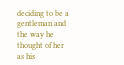deciding to be a gentleman and the way he thought of her as his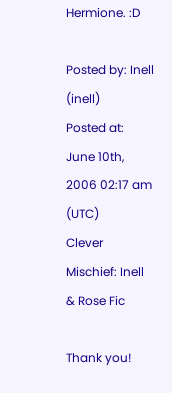Hermione. :D

Posted by: Inell (inell)
Posted at: June 10th, 2006 02:17 am (UTC)
Clever Mischief: Inell & Rose Fic

Thank you!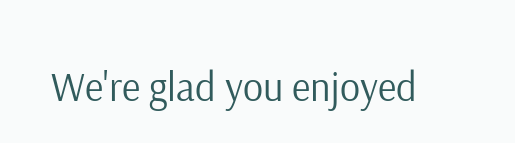We're glad you enjoyed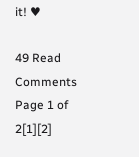it! ♥

49 Read Comments
Page 1 of 2[1][2]